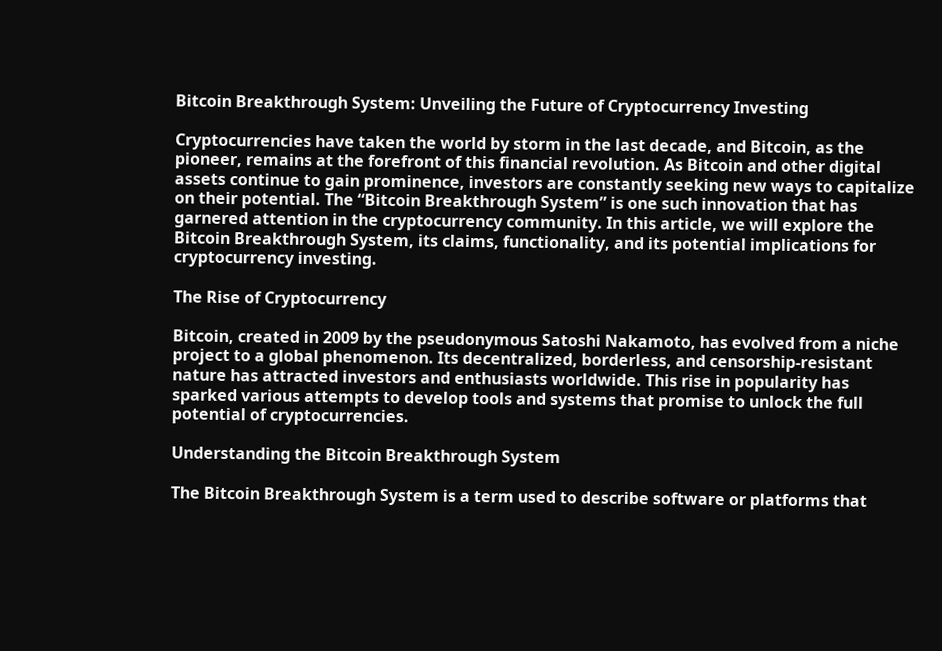Bitcoin Breakthrough System: Unveiling the Future of Cryptocurrency Investing

Cryptocurrencies have taken the world by storm in the last decade, and Bitcoin, as the pioneer, remains at the forefront of this financial revolution. As Bitcoin and other digital assets continue to gain prominence, investors are constantly seeking new ways to capitalize on their potential. The “Bitcoin Breakthrough System” is one such innovation that has garnered attention in the cryptocurrency community. In this article, we will explore the Bitcoin Breakthrough System, its claims, functionality, and its potential implications for cryptocurrency investing.

The Rise of Cryptocurrency

Bitcoin, created in 2009 by the pseudonymous Satoshi Nakamoto, has evolved from a niche project to a global phenomenon. Its decentralized, borderless, and censorship-resistant nature has attracted investors and enthusiasts worldwide. This rise in popularity has sparked various attempts to develop tools and systems that promise to unlock the full potential of cryptocurrencies.

Understanding the Bitcoin Breakthrough System

The Bitcoin Breakthrough System is a term used to describe software or platforms that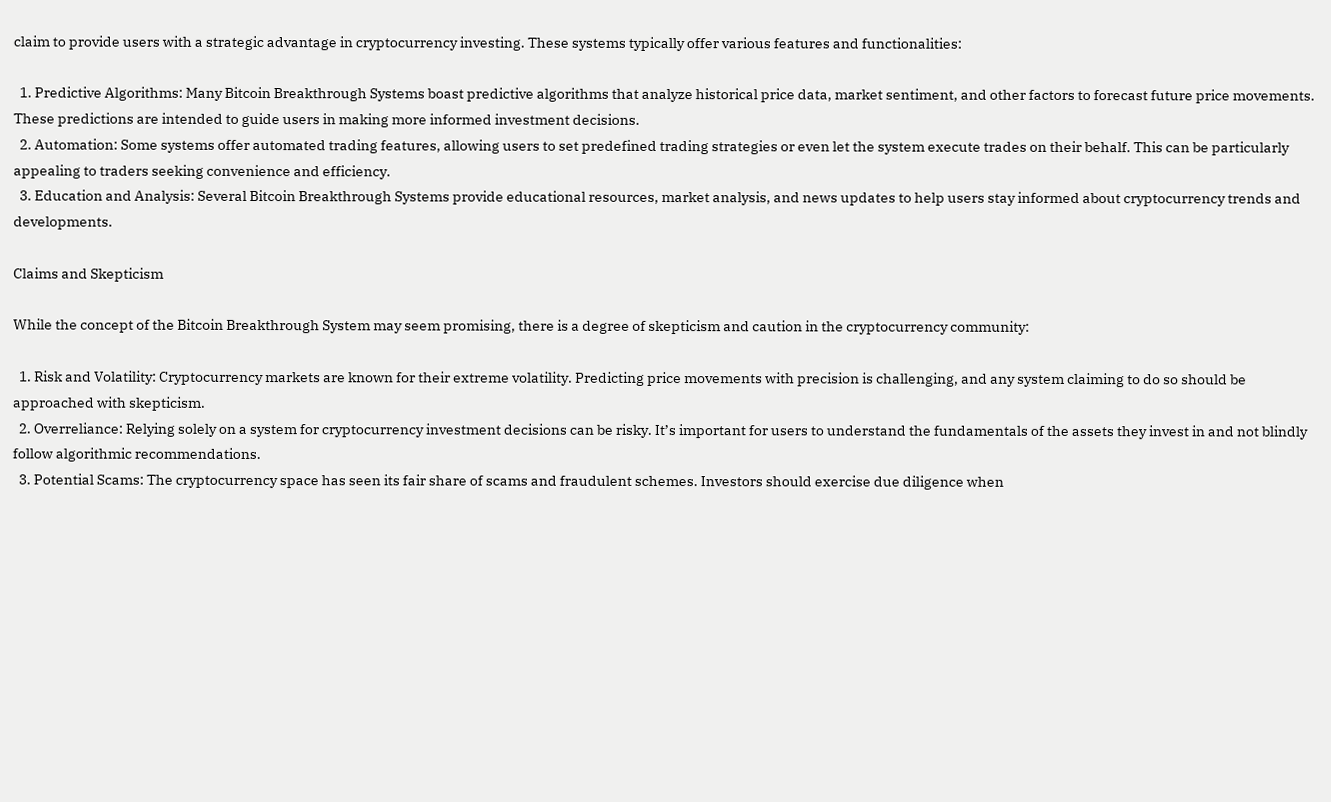claim to provide users with a strategic advantage in cryptocurrency investing. These systems typically offer various features and functionalities:

  1. Predictive Algorithms: Many Bitcoin Breakthrough Systems boast predictive algorithms that analyze historical price data, market sentiment, and other factors to forecast future price movements. These predictions are intended to guide users in making more informed investment decisions.
  2. Automation: Some systems offer automated trading features, allowing users to set predefined trading strategies or even let the system execute trades on their behalf. This can be particularly appealing to traders seeking convenience and efficiency.
  3. Education and Analysis: Several Bitcoin Breakthrough Systems provide educational resources, market analysis, and news updates to help users stay informed about cryptocurrency trends and developments.

Claims and Skepticism

While the concept of the Bitcoin Breakthrough System may seem promising, there is a degree of skepticism and caution in the cryptocurrency community:

  1. Risk and Volatility: Cryptocurrency markets are known for their extreme volatility. Predicting price movements with precision is challenging, and any system claiming to do so should be approached with skepticism.
  2. Overreliance: Relying solely on a system for cryptocurrency investment decisions can be risky. It’s important for users to understand the fundamentals of the assets they invest in and not blindly follow algorithmic recommendations.
  3. Potential Scams: The cryptocurrency space has seen its fair share of scams and fraudulent schemes. Investors should exercise due diligence when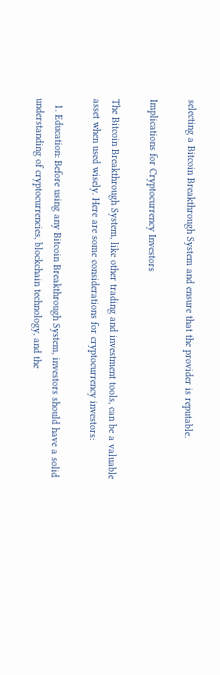selecting a Bitcoin Breakthrough System and ensure that the provider is reputable.

Implications for Cryptocurrency Investors

The Bitcoin Breakthrough System, like other trading and investment tools, can be a valuable asset when used wisely. Here are some considerations for cryptocurrency investors:

  1. Education: Before using any Bitcoin Breakthrough System, investors should have a solid understanding of cryptocurrencies, blockchain technology, and the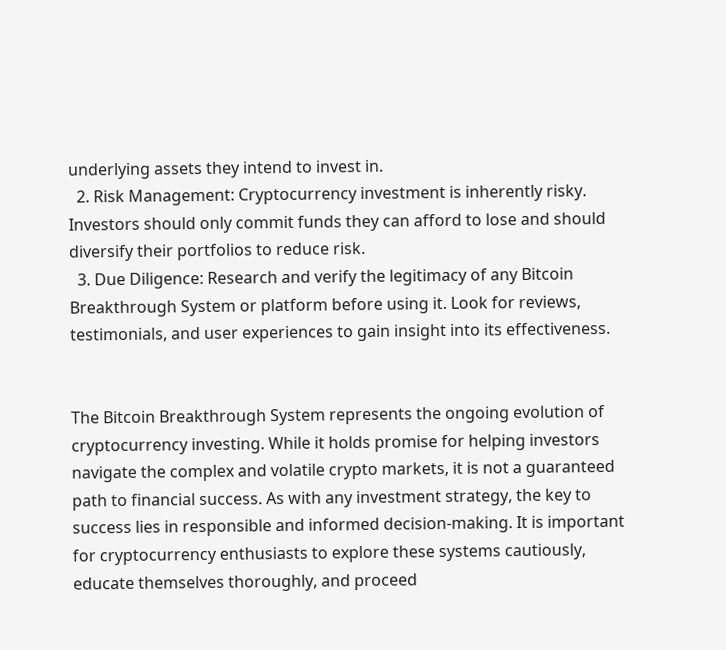underlying assets they intend to invest in.
  2. Risk Management: Cryptocurrency investment is inherently risky. Investors should only commit funds they can afford to lose and should diversify their portfolios to reduce risk.
  3. Due Diligence: Research and verify the legitimacy of any Bitcoin Breakthrough System or platform before using it. Look for reviews, testimonials, and user experiences to gain insight into its effectiveness.


The Bitcoin Breakthrough System represents the ongoing evolution of cryptocurrency investing. While it holds promise for helping investors navigate the complex and volatile crypto markets, it is not a guaranteed path to financial success. As with any investment strategy, the key to success lies in responsible and informed decision-making. It is important for cryptocurrency enthusiasts to explore these systems cautiously, educate themselves thoroughly, and proceed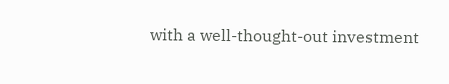with a well-thought-out investment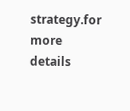strategy.for more details